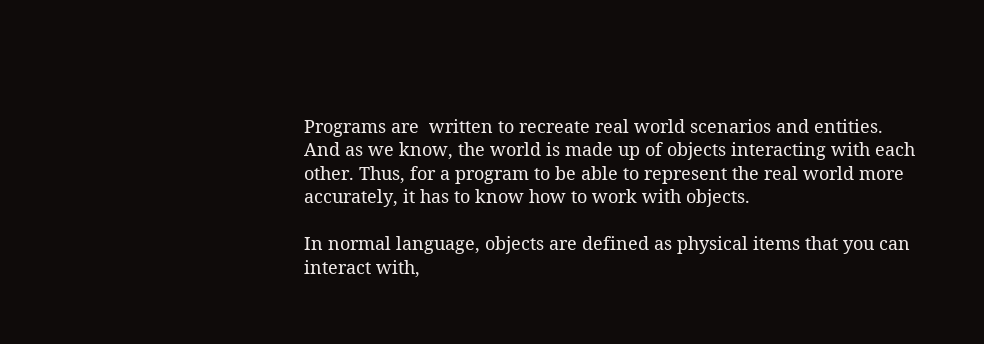Programs are  written to recreate real world scenarios and entities. And as we know, the world is made up of objects interacting with each other. Thus, for a program to be able to represent the real world more accurately, it has to know how to work with objects.

In normal language, objects are defined as physical items that you can interact with,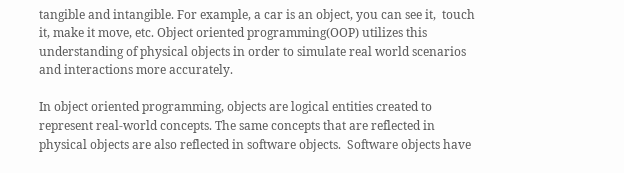tangible and intangible. For example, a car is an object, you can see it,  touch it, make it move, etc. Object oriented programming(OOP) utilizes this understanding of physical objects in order to simulate real world scenarios and interactions more accurately.

In object oriented programming, objects are logical entities created to represent real-world concepts. The same concepts that are reflected in physical objects are also reflected in software objects.  Software objects have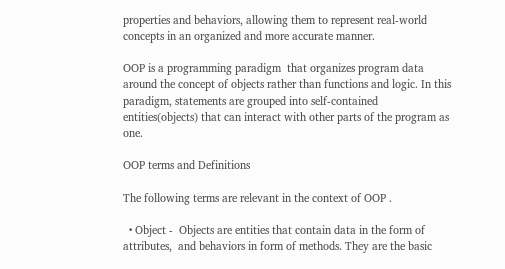properties and behaviors, allowing them to represent real-world concepts in an organized and more accurate manner.

OOP is a programming paradigm  that organizes program data around the concept of objects rather than functions and logic. In this paradigm, statements are grouped into self-contained entities(objects) that can interact with other parts of the program as one.

OOP terms and Definitions

The following terms are relevant in the context of OOP .

  • Object -  Objects are entities that contain data in the form of attributes,  and behaviors in form of methods. They are the basic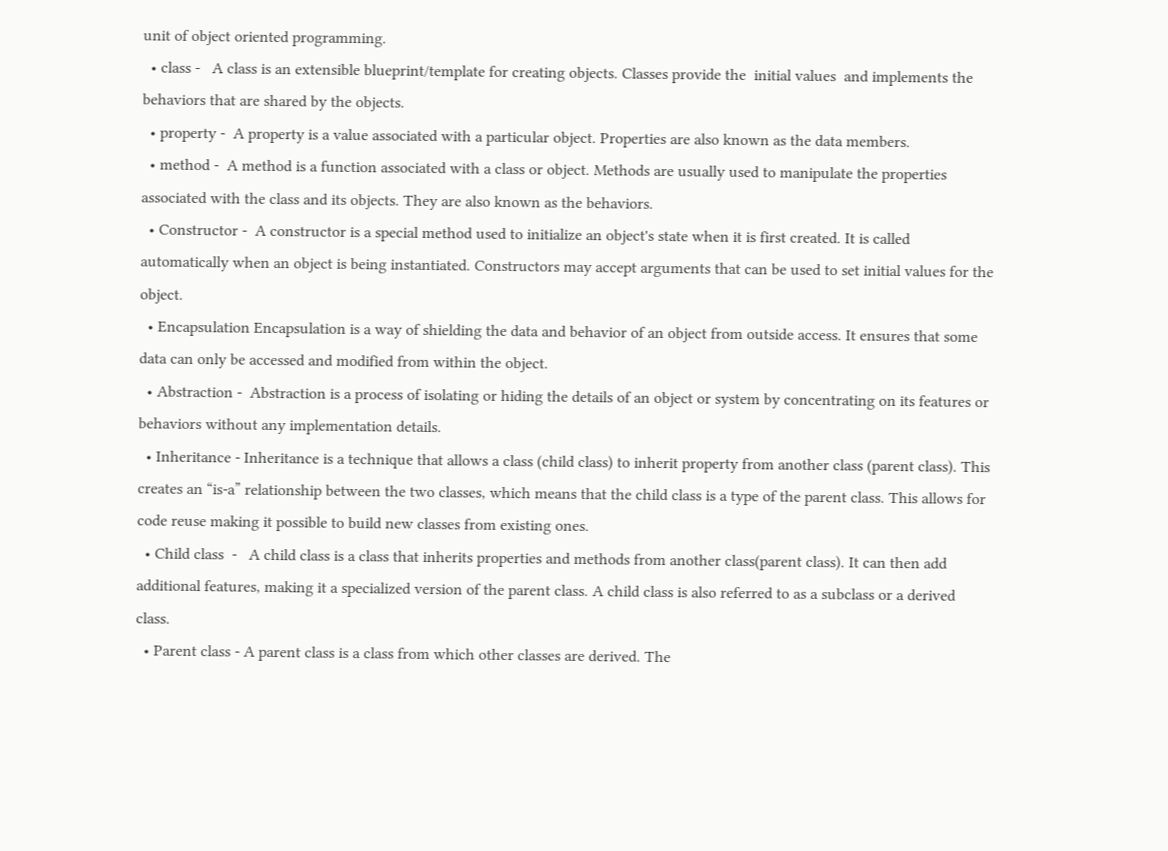unit of object oriented programming.
  • class -   A class is an extensible blueprint/template for creating objects. Classes provide the  initial values  and implements the behaviors that are shared by the objects.
  • property -  A property is a value associated with a particular object. Properties are also known as the data members.
  • method -  A method is a function associated with a class or object. Methods are usually used to manipulate the properties associated with the class and its objects. They are also known as the behaviors.
  • Constructor -  A constructor is a special method used to initialize an object's state when it is first created. It is called automatically when an object is being instantiated. Constructors may accept arguments that can be used to set initial values for the object.
  • Encapsulation Encapsulation is a way of shielding the data and behavior of an object from outside access. It ensures that some data can only be accessed and modified from within the object.
  • Abstraction -  Abstraction is a process of isolating or hiding the details of an object or system by concentrating on its features or behaviors without any implementation details.
  • Inheritance - Inheritance is a technique that allows a class (child class) to inherit property from another class (parent class). This creates an “is-a” relationship between the two classes, which means that the child class is a type of the parent class. This allows for code reuse making it possible to build new classes from existing ones.
  • Child class  -   A child class is a class that inherits properties and methods from another class(parent class). It can then add additional features, making it a specialized version of the parent class. A child class is also referred to as a subclass or a derived class.
  • Parent class - A parent class is a class from which other classes are derived. The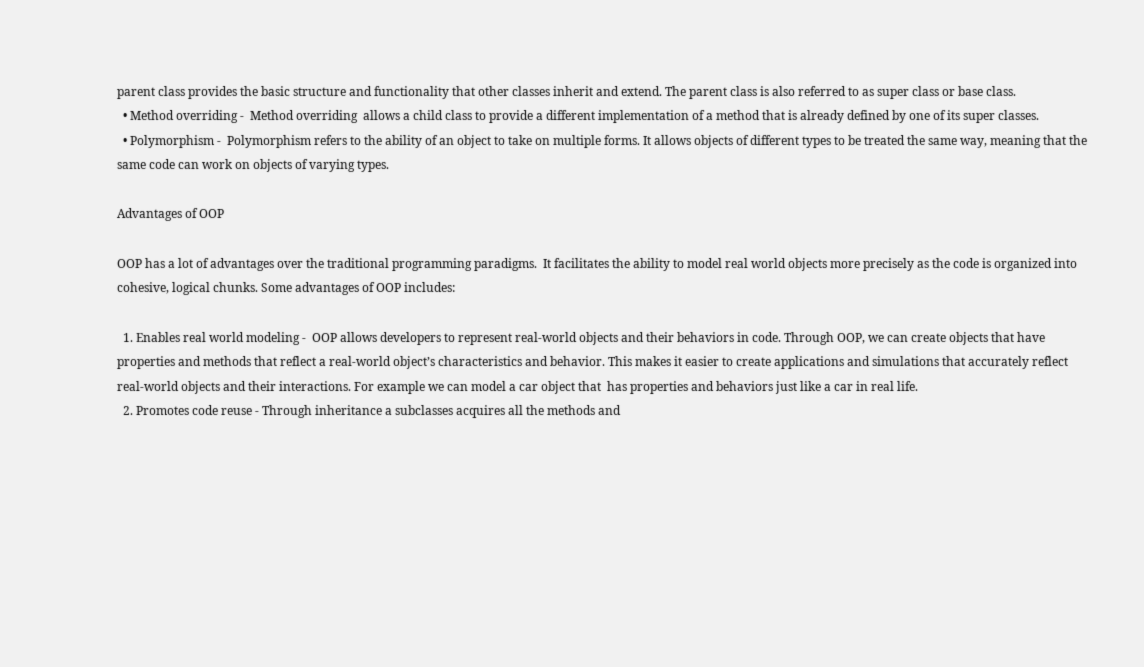parent class provides the basic structure and functionality that other classes inherit and extend. The parent class is also referred to as super class or base class.
  • Method overriding -  Method overriding  allows a child class to provide a different implementation of a method that is already defined by one of its super classes.
  • Polymorphism -  Polymorphism refers to the ability of an object to take on multiple forms. It allows objects of different types to be treated the same way, meaning that the same code can work on objects of varying types.

Advantages of OOP

OOP has a lot of advantages over the traditional programming paradigms.  It facilitates the ability to model real world objects more precisely as the code is organized into cohesive, logical chunks. Some advantages of OOP includes:

  1. Enables real world modeling -  OOP allows developers to represent real-world objects and their behaviors in code. Through OOP, we can create objects that have properties and methods that reflect a real-world object’s characteristics and behavior. This makes it easier to create applications and simulations that accurately reflect real-world objects and their interactions. For example we can model a car object that  has properties and behaviors just like a car in real life.
  2. Promotes code reuse - Through inheritance a subclasses acquires all the methods and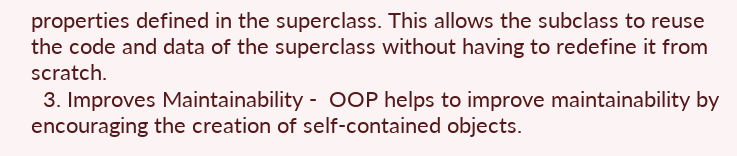properties defined in the superclass. This allows the subclass to reuse the code and data of the superclass without having to redefine it from scratch.
  3. Improves Maintainability -  OOP helps to improve maintainability by encouraging the creation of self-contained objects.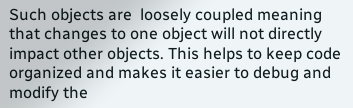Such objects are  loosely coupled meaning that changes to one object will not directly impact other objects. This helps to keep code organized and makes it easier to debug and modify the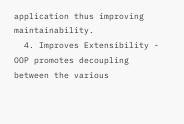application thus improving maintainability.
  4. Improves Extensibility -   OOP promotes decoupling between the various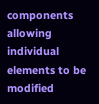components allowing individual elements to be modified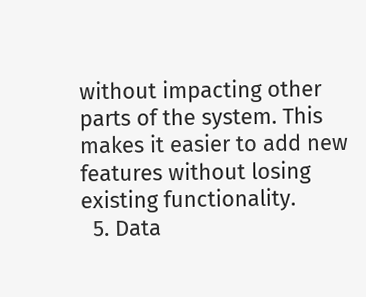without impacting other parts of the system. This makes it easier to add new features without losing existing functionality.
  5. Data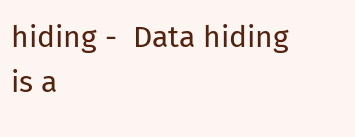hiding -  Data hiding is a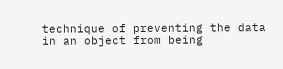technique of preventing the data in an object from being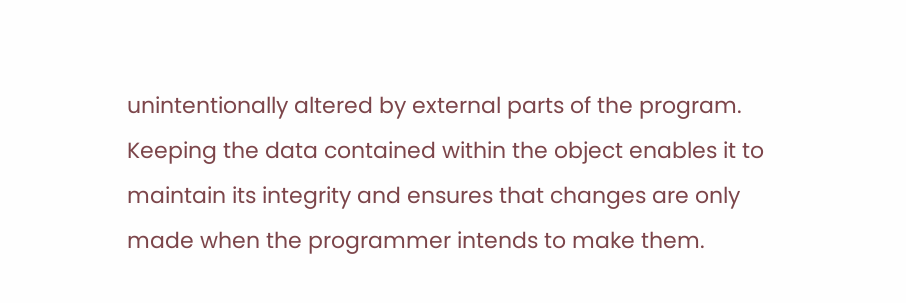unintentionally altered by external parts of the program. Keeping the data contained within the object enables it to maintain its integrity and ensures that changes are only made when the programmer intends to make them.